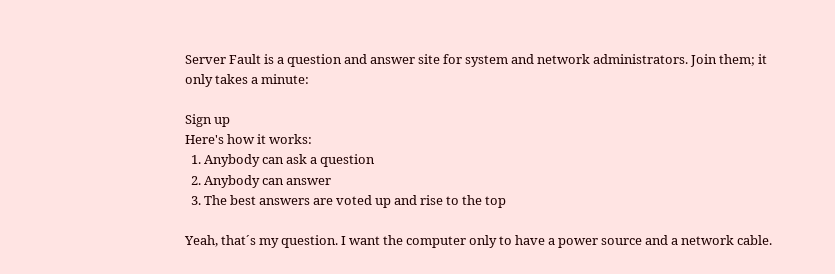Server Fault is a question and answer site for system and network administrators. Join them; it only takes a minute:

Sign up
Here's how it works:
  1. Anybody can ask a question
  2. Anybody can answer
  3. The best answers are voted up and rise to the top

Yeah, that´s my question. I want the computer only to have a power source and a network cable.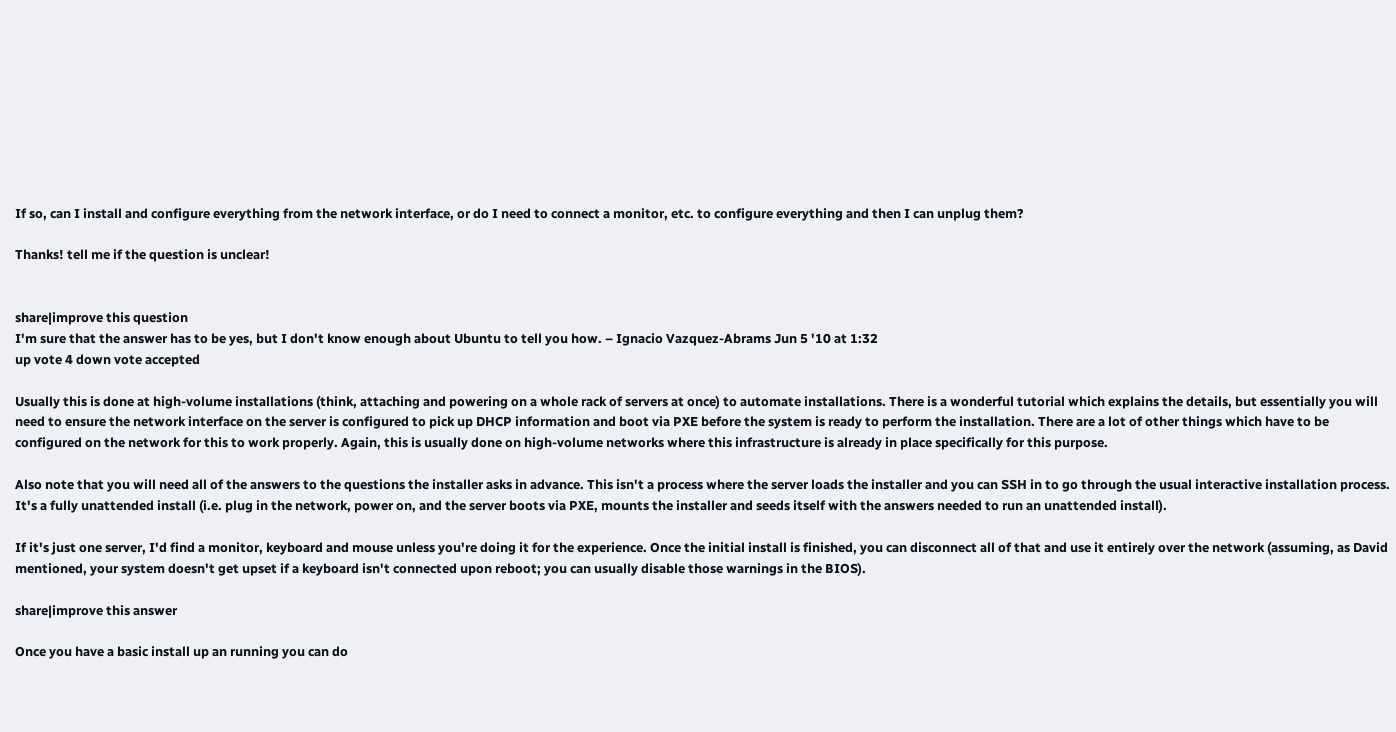If so, can I install and configure everything from the network interface, or do I need to connect a monitor, etc. to configure everything and then I can unplug them?

Thanks! tell me if the question is unclear!


share|improve this question
I'm sure that the answer has to be yes, but I don't know enough about Ubuntu to tell you how. – Ignacio Vazquez-Abrams Jun 5 '10 at 1:32
up vote 4 down vote accepted

Usually this is done at high-volume installations (think, attaching and powering on a whole rack of servers at once) to automate installations. There is a wonderful tutorial which explains the details, but essentially you will need to ensure the network interface on the server is configured to pick up DHCP information and boot via PXE before the system is ready to perform the installation. There are a lot of other things which have to be configured on the network for this to work properly. Again, this is usually done on high-volume networks where this infrastructure is already in place specifically for this purpose.

Also note that you will need all of the answers to the questions the installer asks in advance. This isn't a process where the server loads the installer and you can SSH in to go through the usual interactive installation process. It's a fully unattended install (i.e. plug in the network, power on, and the server boots via PXE, mounts the installer and seeds itself with the answers needed to run an unattended install).

If it's just one server, I'd find a monitor, keyboard and mouse unless you're doing it for the experience. Once the initial install is finished, you can disconnect all of that and use it entirely over the network (assuming, as David mentioned, your system doesn't get upset if a keyboard isn't connected upon reboot; you can usually disable those warnings in the BIOS).

share|improve this answer

Once you have a basic install up an running you can do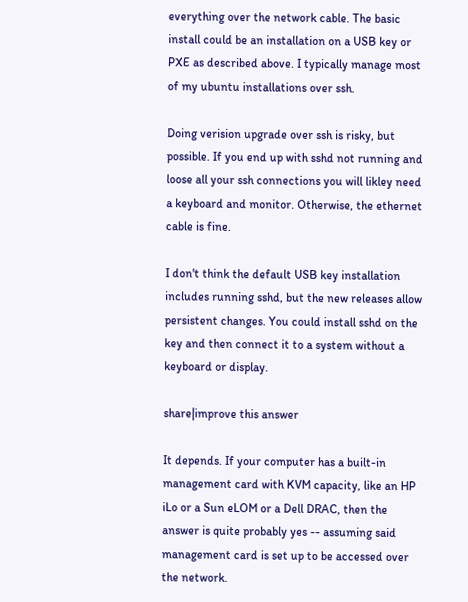everything over the network cable. The basic install could be an installation on a USB key or PXE as described above. I typically manage most of my ubuntu installations over ssh.

Doing verision upgrade over ssh is risky, but possible. If you end up with sshd not running and loose all your ssh connections you will likley need a keyboard and monitor. Otherwise, the ethernet cable is fine.

I don't think the default USB key installation includes running sshd, but the new releases allow persistent changes. You could install sshd on the key and then connect it to a system without a keyboard or display.

share|improve this answer

It depends. If your computer has a built-in management card with KVM capacity, like an HP iLo or a Sun eLOM or a Dell DRAC, then the answer is quite probably yes -- assuming said management card is set up to be accessed over the network.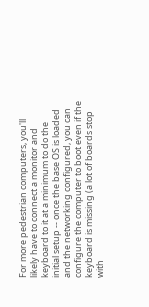For more pedestrian computers, you'll likely have to connect a monitor and keyboard to it at a minimum to do the initial setup -- once the base OS is loaded and the networking configured, you can configure the computer to boot even if the keyboard is missing (a lot of boards stop with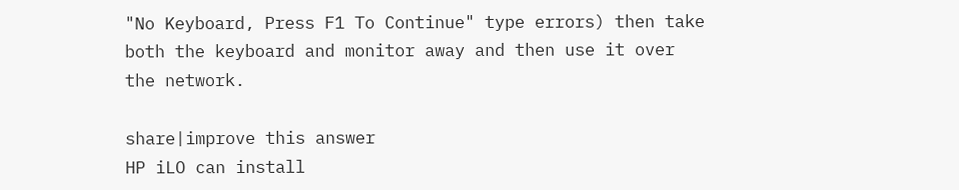"No Keyboard, Press F1 To Continue" type errors) then take both the keyboard and monitor away and then use it over the network.

share|improve this answer
HP iLO can install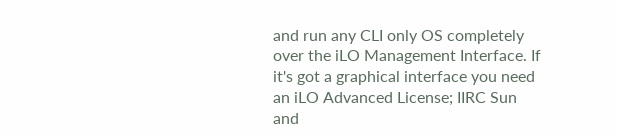and run any CLI only OS completely over the iLO Management Interface. If it's got a graphical interface you need an iLO Advanced License; IIRC Sun and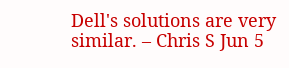Dell's solutions are very similar. – Chris S Jun 5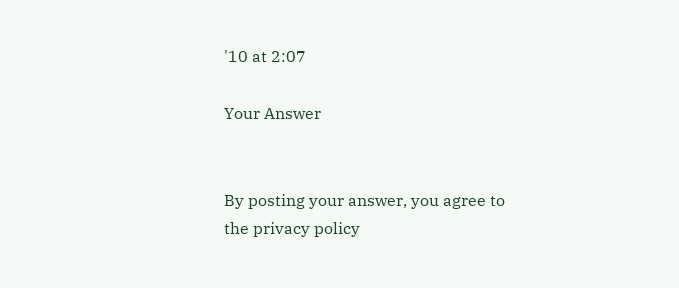'10 at 2:07

Your Answer


By posting your answer, you agree to the privacy policy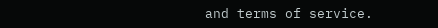and terms of service.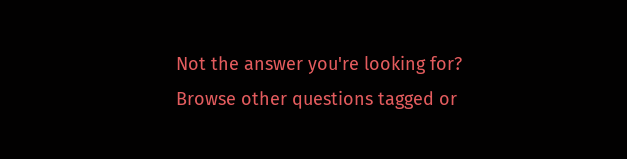Not the answer you're looking for? Browse other questions tagged or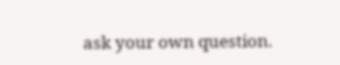ask your own question.